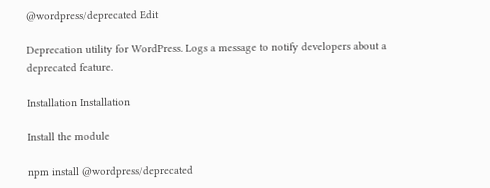@wordpress/deprecated Edit

Deprecation utility for WordPress. Logs a message to notify developers about a deprecated feature.

Installation Installation

Install the module

npm install @wordpress/deprecated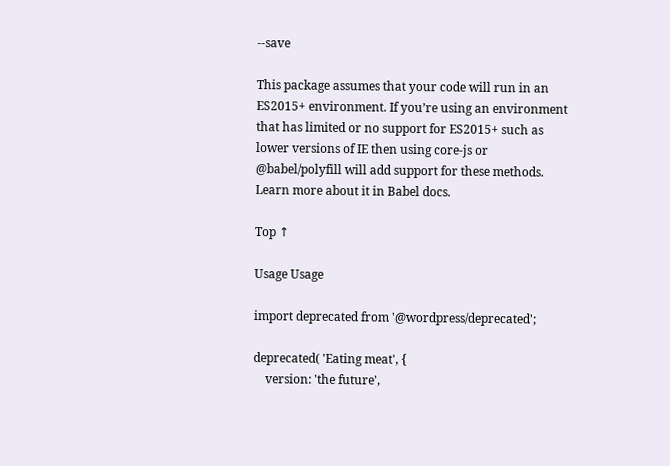--save

This package assumes that your code will run in an ES2015+ environment. If you’re using an environment that has limited or no support for ES2015+ such as lower versions of IE then using core-js or @babel/polyfill will add support for these methods. Learn more about it in Babel docs.

Top ↑

Usage Usage

import deprecated from '@wordpress/deprecated';

deprecated( 'Eating meat', {
    version: 'the future',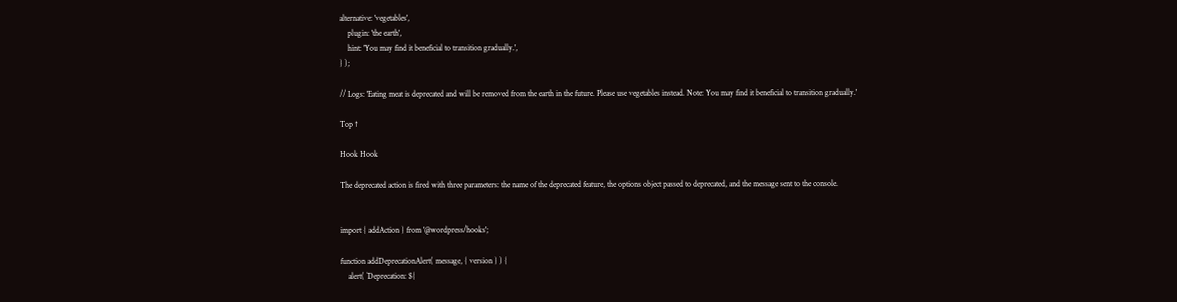alternative: 'vegetables',
    plugin: 'the earth',
    hint: 'You may find it beneficial to transition gradually.',
} );

// Logs: 'Eating meat is deprecated and will be removed from the earth in the future. Please use vegetables instead. Note: You may find it beneficial to transition gradually.'

Top ↑

Hook Hook

The deprecated action is fired with three parameters: the name of the deprecated feature, the options object passed to deprecated, and the message sent to the console.


import { addAction } from '@wordpress/hooks';

function addDeprecationAlert( message, { version } ) {
    alert( `Deprecation: ${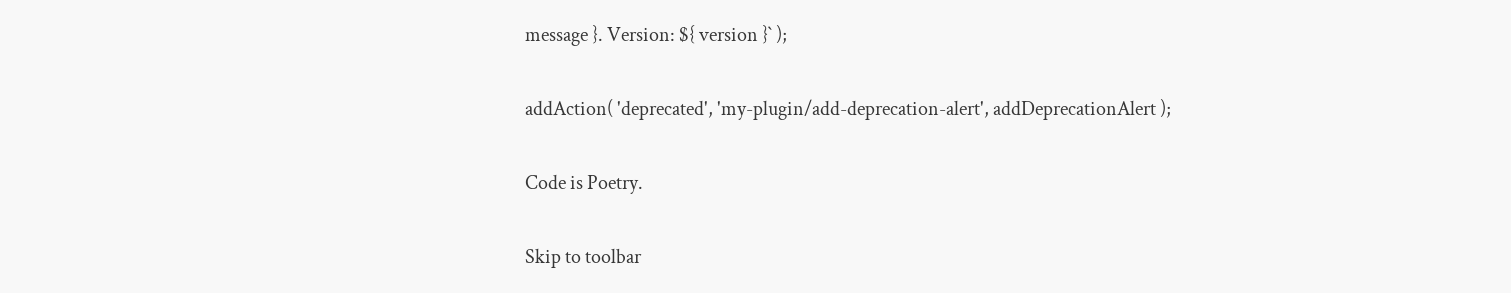message }. Version: ${ version }` );

addAction( 'deprecated', 'my-plugin/add-deprecation-alert', addDeprecationAlert );

Code is Poetry.

Skip to toolbar